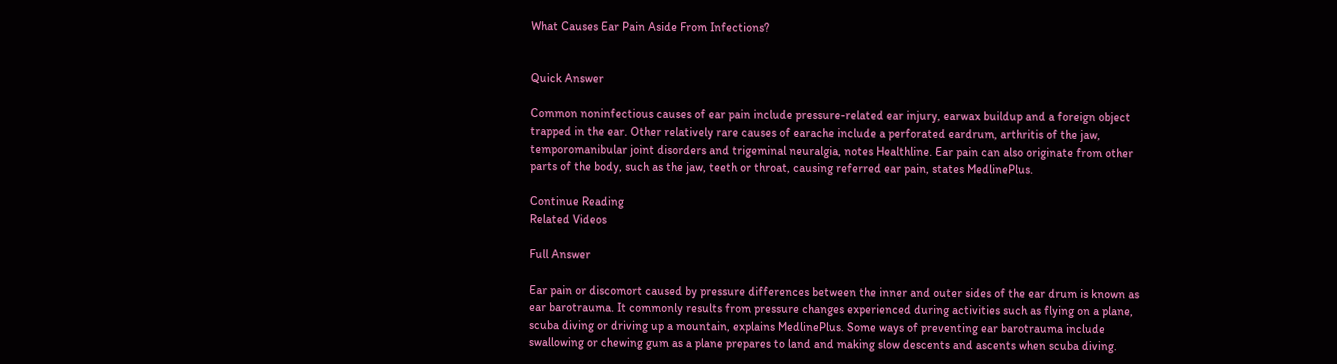What Causes Ear Pain Aside From Infections?


Quick Answer

Common noninfectious causes of ear pain include pressure-related ear injury, earwax buildup and a foreign object trapped in the ear. Other relatively rare causes of earache include a perforated eardrum, arthritis of the jaw, temporomanibular joint disorders and trigeminal neuralgia, notes Healthline. Ear pain can also originate from other parts of the body, such as the jaw, teeth or throat, causing referred ear pain, states MedlinePlus.

Continue Reading
Related Videos

Full Answer

Ear pain or discomort caused by pressure differences between the inner and outer sides of the ear drum is known as ear barotrauma. It commonly results from pressure changes experienced during activities such as flying on a plane, scuba diving or driving up a mountain, explains MedlinePlus. Some ways of preventing ear barotrauma include swallowing or chewing gum as a plane prepares to land and making slow descents and ascents when scuba diving.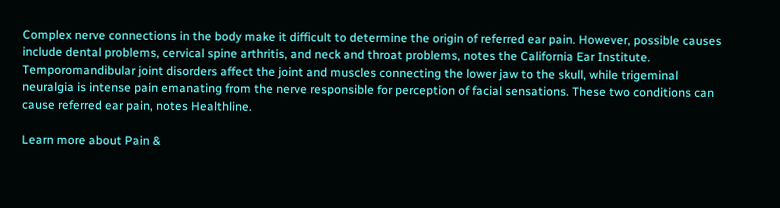Complex nerve connections in the body make it difficult to determine the origin of referred ear pain. However, possible causes include dental problems, cervical spine arthritis, and neck and throat problems, notes the California Ear Institute. Temporomandibular joint disorders affect the joint and muscles connecting the lower jaw to the skull, while trigeminal neuralgia is intense pain emanating from the nerve responsible for perception of facial sensations. These two conditions can cause referred ear pain, notes Healthline.

Learn more about Pain &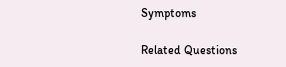Symptoms

Related Questions